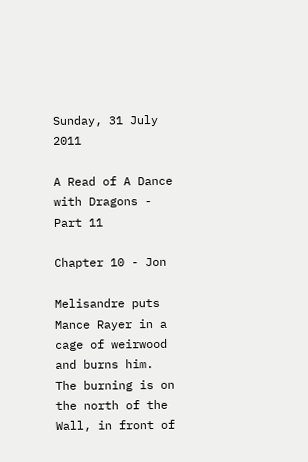Sunday, 31 July 2011

A Read of A Dance with Dragons - Part 11

Chapter 10 - Jon

Melisandre puts Mance Rayer in a cage of weirwood and burns him. The burning is on the north of the Wall, in front of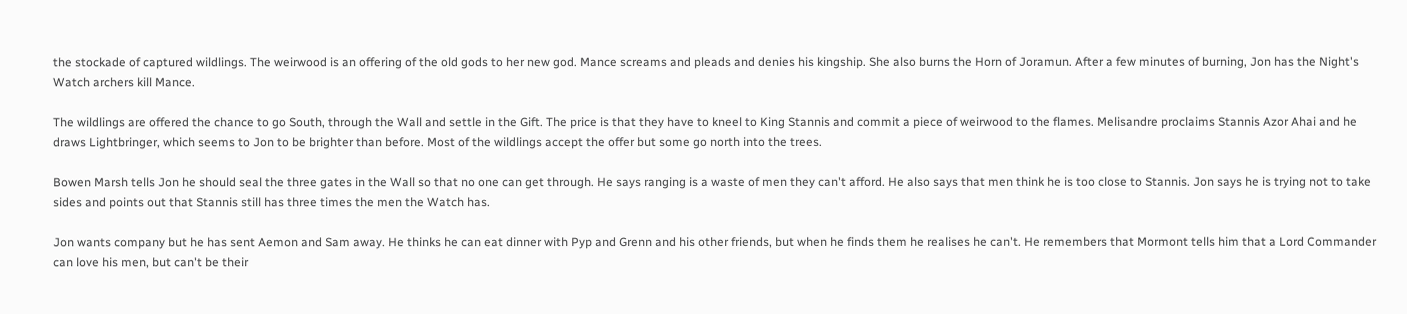the stockade of captured wildlings. The weirwood is an offering of the old gods to her new god. Mance screams and pleads and denies his kingship. She also burns the Horn of Joramun. After a few minutes of burning, Jon has the Night's Watch archers kill Mance.

The wildlings are offered the chance to go South, through the Wall and settle in the Gift. The price is that they have to kneel to King Stannis and commit a piece of weirwood to the flames. Melisandre proclaims Stannis Azor Ahai and he draws Lightbringer, which seems to Jon to be brighter than before. Most of the wildlings accept the offer but some go north into the trees.

Bowen Marsh tells Jon he should seal the three gates in the Wall so that no one can get through. He says ranging is a waste of men they can't afford. He also says that men think he is too close to Stannis. Jon says he is trying not to take sides and points out that Stannis still has three times the men the Watch has.

Jon wants company but he has sent Aemon and Sam away. He thinks he can eat dinner with Pyp and Grenn and his other friends, but when he finds them he realises he can't. He remembers that Mormont tells him that a Lord Commander can love his men, but can't be their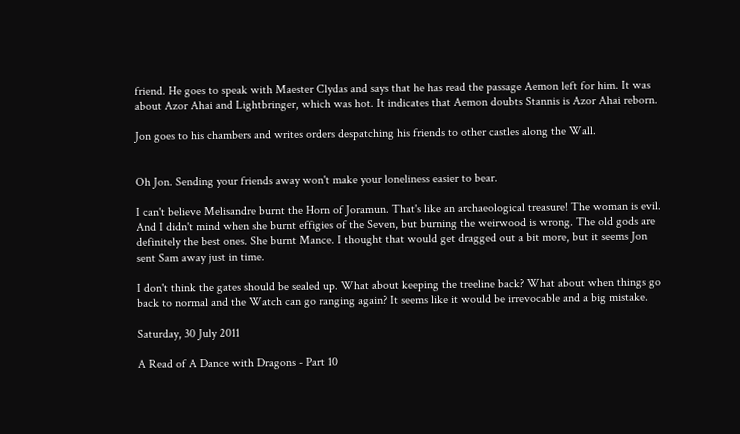friend. He goes to speak with Maester Clydas and says that he has read the passage Aemon left for him. It was about Azor Ahai and Lightbringer, which was hot. It indicates that Aemon doubts Stannis is Azor Ahai reborn.

Jon goes to his chambers and writes orders despatching his friends to other castles along the Wall.


Oh Jon. Sending your friends away won't make your loneliness easier to bear.

I can't believe Melisandre burnt the Horn of Joramun. That's like an archaeological treasure! The woman is evil. And I didn't mind when she burnt effigies of the Seven, but burning the weirwood is wrong. The old gods are definitely the best ones. She burnt Mance. I thought that would get dragged out a bit more, but it seems Jon sent Sam away just in time.

I don't think the gates should be sealed up. What about keeping the treeline back? What about when things go back to normal and the Watch can go ranging again? It seems like it would be irrevocable and a big mistake.

Saturday, 30 July 2011

A Read of A Dance with Dragons - Part 10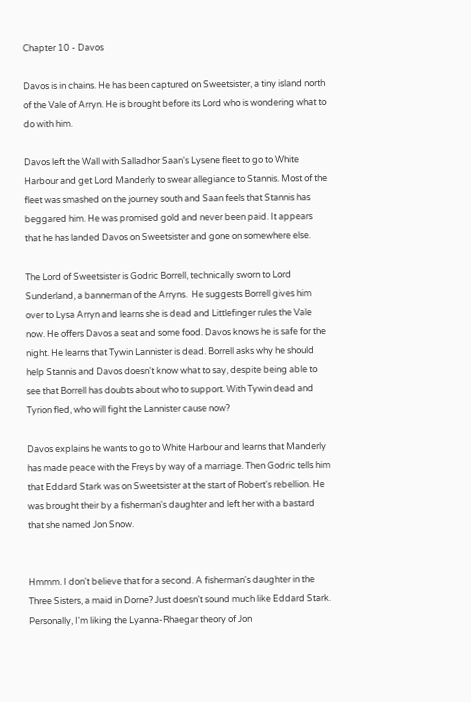Chapter 10 - Davos

Davos is in chains. He has been captured on Sweetsister, a tiny island north of the Vale of Arryn. He is brought before its Lord who is wondering what to do with him.

Davos left the Wall with Salladhor Saan's Lysene fleet to go to White Harbour and get Lord Manderly to swear allegiance to Stannis. Most of the fleet was smashed on the journey south and Saan feels that Stannis has beggared him. He was promised gold and never been paid. It appears that he has landed Davos on Sweetsister and gone on somewhere else.

The Lord of Sweetsister is Godric Borrell, technically sworn to Lord Sunderland, a bannerman of the Arryns.  He suggests Borrell gives him over to Lysa Arryn and learns she is dead and Littlefinger rules the Vale now. He offers Davos a seat and some food. Davos knows he is safe for the night. He learns that Tywin Lannister is dead. Borrell asks why he should help Stannis and Davos doesn't know what to say, despite being able to see that Borrell has doubts about who to support. With Tywin dead and Tyrion fled, who will fight the Lannister cause now?

Davos explains he wants to go to White Harbour and learns that Manderly has made peace with the Freys by way of a marriage. Then Godric tells him that Eddard Stark was on Sweetsister at the start of Robert's rebellion. He was brought their by a fisherman's daughter and left her with a bastard that she named Jon Snow.


Hmmm. I don't believe that for a second. A fisherman's daughter in the Three Sisters, a maid in Dorne? Just doesn't sound much like Eddard Stark. Personally, I'm liking the Lyanna-Rhaegar theory of Jon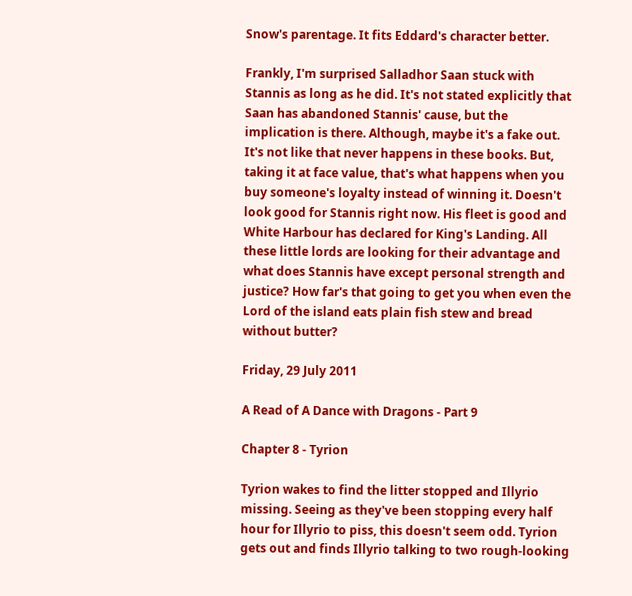Snow's parentage. It fits Eddard's character better.

Frankly, I'm surprised Salladhor Saan stuck with Stannis as long as he did. It's not stated explicitly that Saan has abandoned Stannis' cause, but the implication is there. Although, maybe it's a fake out. It's not like that never happens in these books. But, taking it at face value, that's what happens when you buy someone's loyalty instead of winning it. Doesn't look good for Stannis right now. His fleet is good and White Harbour has declared for King's Landing. All these little lords are looking for their advantage and what does Stannis have except personal strength and justice? How far's that going to get you when even the Lord of the island eats plain fish stew and bread without butter?

Friday, 29 July 2011

A Read of A Dance with Dragons - Part 9

Chapter 8 - Tyrion

Tyrion wakes to find the litter stopped and Illyrio missing. Seeing as they've been stopping every half hour for Illyrio to piss, this doesn't seem odd. Tyrion gets out and finds Illyrio talking to two rough-looking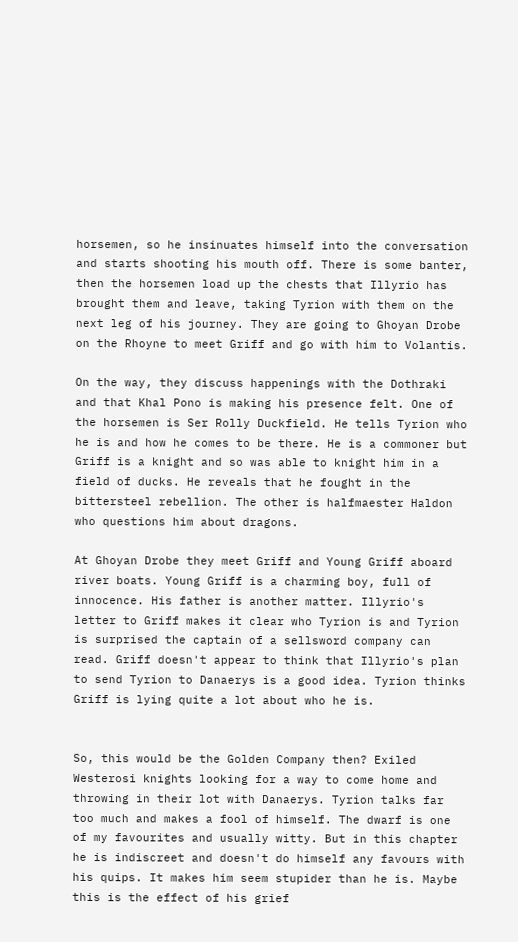horsemen, so he insinuates himself into the conversation and starts shooting his mouth off. There is some banter, then the horsemen load up the chests that Illyrio has brought them and leave, taking Tyrion with them on the next leg of his journey. They are going to Ghoyan Drobe on the Rhoyne to meet Griff and go with him to Volantis.

On the way, they discuss happenings with the Dothraki and that Khal Pono is making his presence felt. One of the horsemen is Ser Rolly Duckfield. He tells Tyrion who he is and how he comes to be there. He is a commoner but Griff is a knight and so was able to knight him in a field of ducks. He reveals that he fought in the bittersteel rebellion. The other is halfmaester Haldon who questions him about dragons.

At Ghoyan Drobe they meet Griff and Young Griff aboard river boats. Young Griff is a charming boy, full of innocence. His father is another matter. Illyrio's letter to Griff makes it clear who Tyrion is and Tyrion is surprised the captain of a sellsword company can read. Griff doesn't appear to think that Illyrio's plan to send Tyrion to Danaerys is a good idea. Tyrion thinks Griff is lying quite a lot about who he is.


So, this would be the Golden Company then? Exiled Westerosi knights looking for a way to come home and throwing in their lot with Danaerys. Tyrion talks far too much and makes a fool of himself. The dwarf is one of my favourites and usually witty. But in this chapter he is indiscreet and doesn't do himself any favours with his quips. It makes him seem stupider than he is. Maybe this is the effect of his grief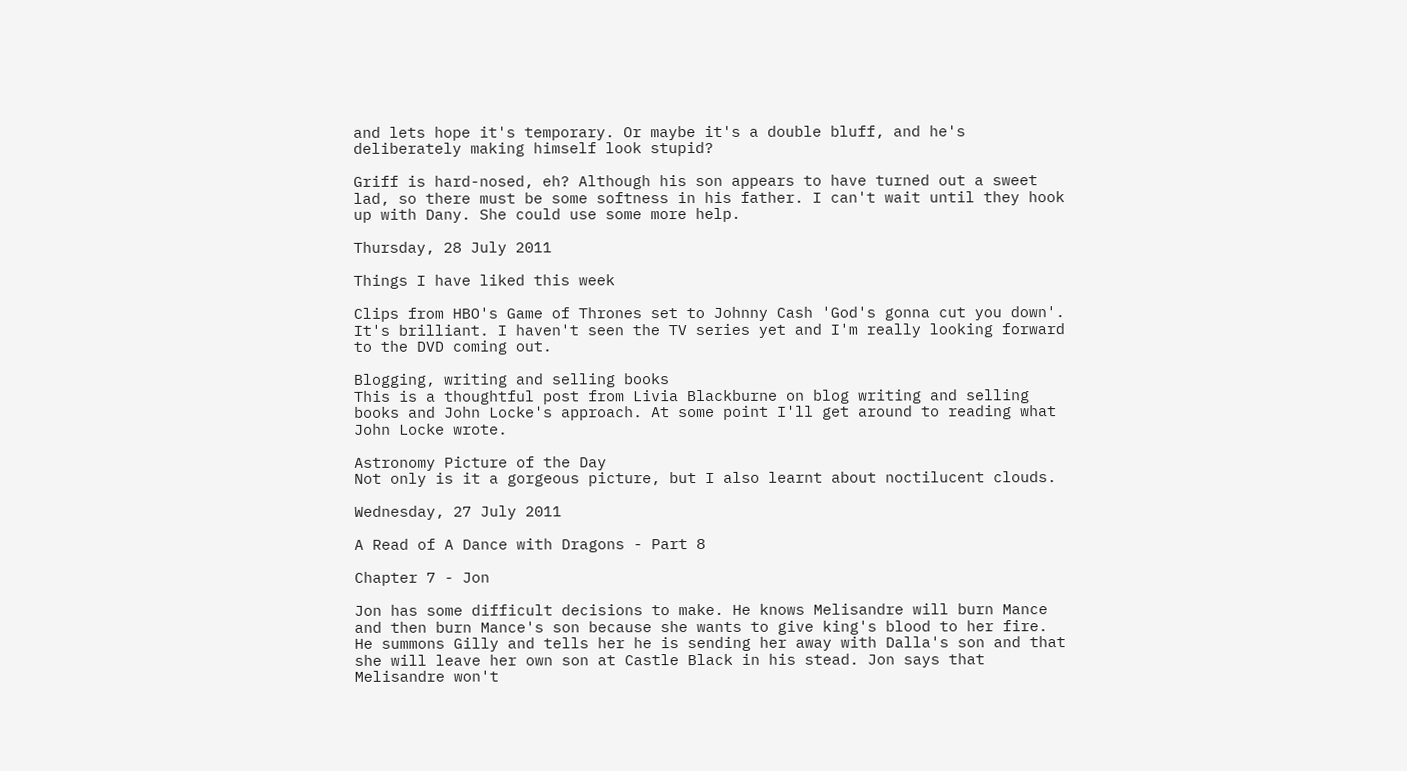and lets hope it's temporary. Or maybe it's a double bluff, and he's deliberately making himself look stupid?

Griff is hard-nosed, eh? Although his son appears to have turned out a sweet lad, so there must be some softness in his father. I can't wait until they hook up with Dany. She could use some more help.

Thursday, 28 July 2011

Things I have liked this week

Clips from HBO's Game of Thrones set to Johnny Cash 'God's gonna cut you down'. It's brilliant. I haven't seen the TV series yet and I'm really looking forward to the DVD coming out.

Blogging, writing and selling books
This is a thoughtful post from Livia Blackburne on blog writing and selling books and John Locke's approach. At some point I'll get around to reading what John Locke wrote.

Astronomy Picture of the Day
Not only is it a gorgeous picture, but I also learnt about noctilucent clouds.

Wednesday, 27 July 2011

A Read of A Dance with Dragons - Part 8

Chapter 7 - Jon

Jon has some difficult decisions to make. He knows Melisandre will burn Mance and then burn Mance's son because she wants to give king's blood to her fire. He summons Gilly and tells her he is sending her away with Dalla's son and that she will leave her own son at Castle Black in his stead. Jon says that Melisandre won't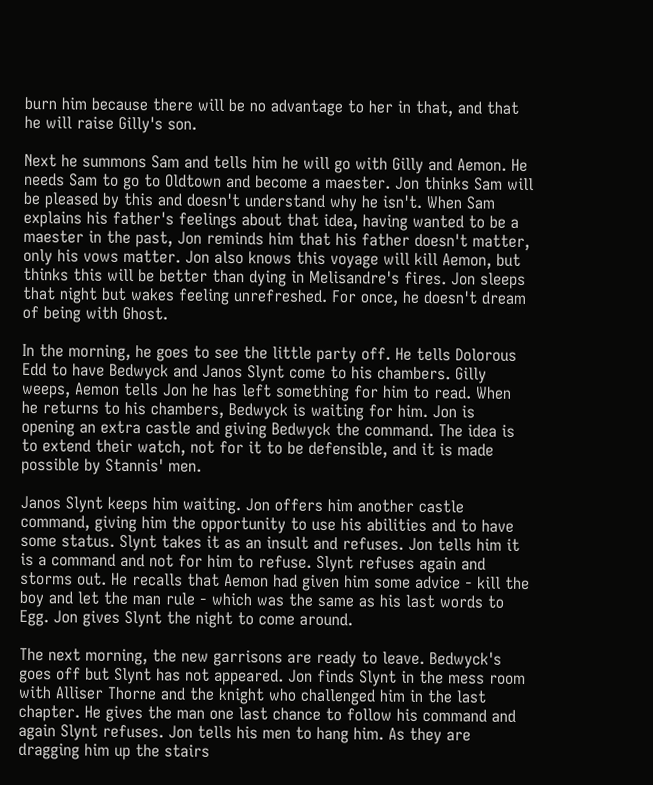burn him because there will be no advantage to her in that, and that he will raise Gilly's son.

Next he summons Sam and tells him he will go with Gilly and Aemon. He needs Sam to go to Oldtown and become a maester. Jon thinks Sam will be pleased by this and doesn't understand why he isn't. When Sam explains his father's feelings about that idea, having wanted to be a maester in the past, Jon reminds him that his father doesn't matter, only his vows matter. Jon also knows this voyage will kill Aemon, but thinks this will be better than dying in Melisandre's fires. Jon sleeps that night but wakes feeling unrefreshed. For once, he doesn't dream of being with Ghost.

In the morning, he goes to see the little party off. He tells Dolorous Edd to have Bedwyck and Janos Slynt come to his chambers. Gilly weeps, Aemon tells Jon he has left something for him to read. When he returns to his chambers, Bedwyck is waiting for him. Jon is opening an extra castle and giving Bedwyck the command. The idea is to extend their watch, not for it to be defensible, and it is made possible by Stannis' men.

Janos Slynt keeps him waiting. Jon offers him another castle command, giving him the opportunity to use his abilities and to have some status. Slynt takes it as an insult and refuses. Jon tells him it is a command and not for him to refuse. Slynt refuses again and storms out. He recalls that Aemon had given him some advice - kill the boy and let the man rule - which was the same as his last words to Egg. Jon gives Slynt the night to come around.

The next morning, the new garrisons are ready to leave. Bedwyck's goes off but Slynt has not appeared. Jon finds Slynt in the mess room with Alliser Thorne and the knight who challenged him in the last chapter. He gives the man one last chance to follow his command and again Slynt refuses. Jon tells his men to hang him. As they are dragging him up the stairs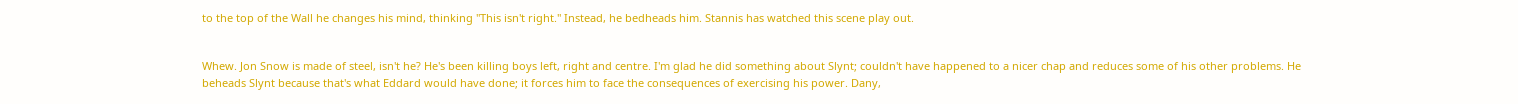to the top of the Wall he changes his mind, thinking "This isn't right." Instead, he bedheads him. Stannis has watched this scene play out.


Whew. Jon Snow is made of steel, isn't he? He's been killing boys left, right and centre. I'm glad he did something about Slynt; couldn't have happened to a nicer chap and reduces some of his other problems. He beheads Slynt because that's what Eddard would have done; it forces him to face the consequences of exercising his power. Dany,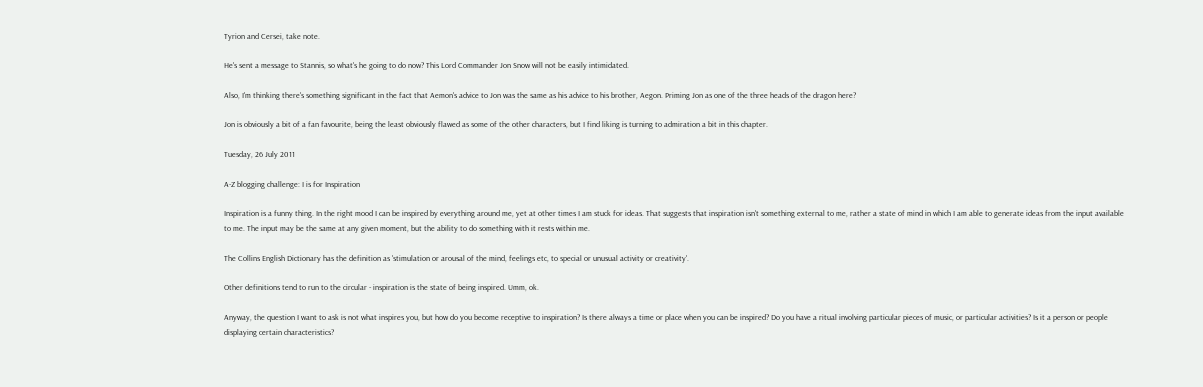Tyrion and Cersei, take note.

He's sent a message to Stannis, so what's he going to do now? This Lord Commander Jon Snow will not be easily intimidated.

Also, I'm thinking there's something significant in the fact that Aemon's advice to Jon was the same as his advice to his brother, Aegon. Priming Jon as one of the three heads of the dragon here?

Jon is obviously a bit of a fan favourite, being the least obviously flawed as some of the other characters, but I find liking is turning to admiration a bit in this chapter.

Tuesday, 26 July 2011

A-Z blogging challenge: I is for Inspiration

Inspiration is a funny thing. In the right mood I can be inspired by everything around me, yet at other times I am stuck for ideas. That suggests that inspiration isn't something external to me, rather a state of mind in which I am able to generate ideas from the input available to me. The input may be the same at any given moment, but the ability to do something with it rests within me.

The Collins English Dictionary has the definition as 'stimulation or arousal of the mind, feelings etc, to special or unusual activity or creativity'.

Other definitions tend to run to the circular - inspiration is the state of being inspired. Umm, ok.

Anyway, the question I want to ask is not what inspires you, but how do you become receptive to inspiration? Is there always a time or place when you can be inspired? Do you have a ritual involving particular pieces of music, or particular activities? Is it a person or people displaying certain characteristics?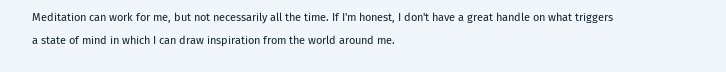Meditation can work for me, but not necessarily all the time. If I'm honest, I don't have a great handle on what triggers a state of mind in which I can draw inspiration from the world around me.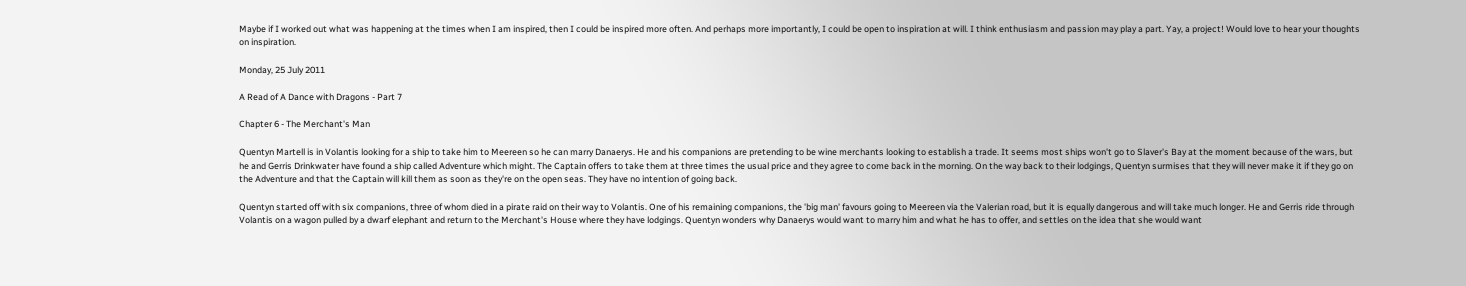Maybe if I worked out what was happening at the times when I am inspired, then I could be inspired more often. And perhaps more importantly, I could be open to inspiration at will. I think enthusiasm and passion may play a part. Yay, a project! Would love to hear your thoughts on inspiration.

Monday, 25 July 2011

A Read of A Dance with Dragons - Part 7

Chapter 6 - The Merchant's Man

Quentyn Martell is in Volantis looking for a ship to take him to Meereen so he can marry Danaerys. He and his companions are pretending to be wine merchants looking to establish a trade. It seems most ships won't go to Slaver's Bay at the moment because of the wars, but he and Gerris Drinkwater have found a ship called Adventure which might. The Captain offers to take them at three times the usual price and they agree to come back in the morning. On the way back to their lodgings, Quentyn surmises that they will never make it if they go on the Adventure and that the Captain will kill them as soon as they're on the open seas. They have no intention of going back.

Quentyn started off with six companions, three of whom died in a pirate raid on their way to Volantis. One of his remaining companions, the 'big man' favours going to Meereen via the Valerian road, but it is equally dangerous and will take much longer. He and Gerris ride through Volantis on a wagon pulled by a dwarf elephant and return to the Merchant's House where they have lodgings. Quentyn wonders why Danaerys would want to marry him and what he has to offer, and settles on the idea that she would want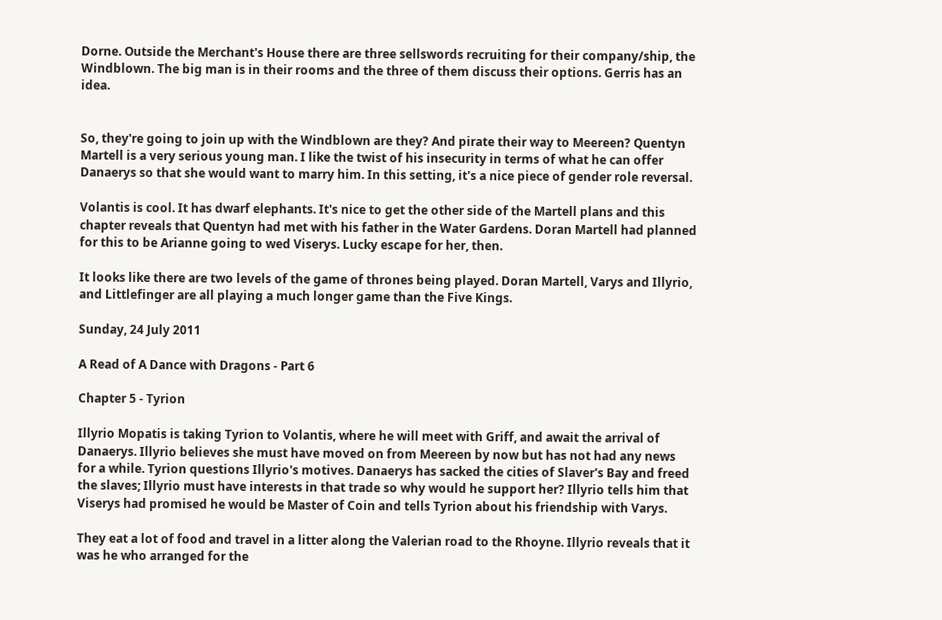Dorne. Outside the Merchant's House there are three sellswords recruiting for their company/ship, the Windblown. The big man is in their rooms and the three of them discuss their options. Gerris has an idea.


So, they're going to join up with the Windblown are they? And pirate their way to Meereen? Quentyn Martell is a very serious young man. I like the twist of his insecurity in terms of what he can offer Danaerys so that she would want to marry him. In this setting, it's a nice piece of gender role reversal.

Volantis is cool. It has dwarf elephants. It's nice to get the other side of the Martell plans and this chapter reveals that Quentyn had met with his father in the Water Gardens. Doran Martell had planned for this to be Arianne going to wed Viserys. Lucky escape for her, then.

It looks like there are two levels of the game of thrones being played. Doran Martell, Varys and Illyrio, and Littlefinger are all playing a much longer game than the Five Kings.

Sunday, 24 July 2011

A Read of A Dance with Dragons - Part 6

Chapter 5 - Tyrion

Illyrio Mopatis is taking Tyrion to Volantis, where he will meet with Griff, and await the arrival of Danaerys. Illyrio believes she must have moved on from Meereen by now but has not had any news for a while. Tyrion questions Illyrio's motives. Danaerys has sacked the cities of Slaver's Bay and freed the slaves; Illyrio must have interests in that trade so why would he support her? Illyrio tells him that Viserys had promised he would be Master of Coin and tells Tyrion about his friendship with Varys.

They eat a lot of food and travel in a litter along the Valerian road to the Rhoyne. Illyrio reveals that it was he who arranged for the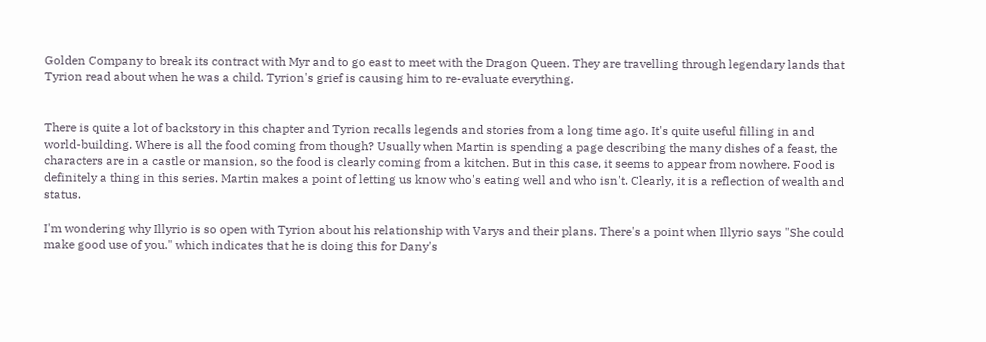Golden Company to break its contract with Myr and to go east to meet with the Dragon Queen. They are travelling through legendary lands that Tyrion read about when he was a child. Tyrion's grief is causing him to re-evaluate everything.


There is quite a lot of backstory in this chapter and Tyrion recalls legends and stories from a long time ago. It's quite useful filling in and world-building. Where is all the food coming from though? Usually when Martin is spending a page describing the many dishes of a feast, the characters are in a castle or mansion, so the food is clearly coming from a kitchen. But in this case, it seems to appear from nowhere. Food is definitely a thing in this series. Martin makes a point of letting us know who's eating well and who isn't. Clearly, it is a reflection of wealth and status.

I'm wondering why Illyrio is so open with Tyrion about his relationship with Varys and their plans. There's a point when Illyrio says "She could make good use of you." which indicates that he is doing this for Dany's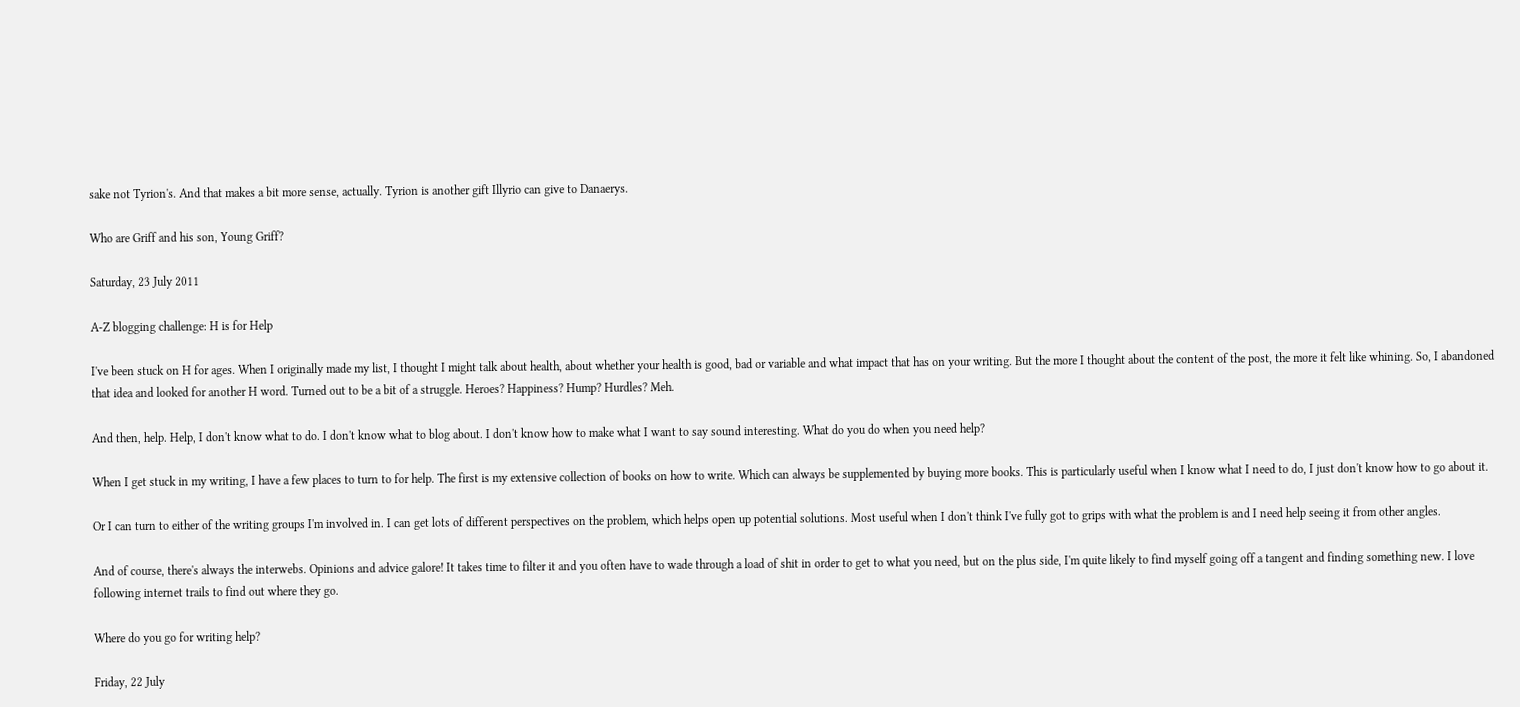sake not Tyrion's. And that makes a bit more sense, actually. Tyrion is another gift Illyrio can give to Danaerys.

Who are Griff and his son, Young Griff?

Saturday, 23 July 2011

A-Z blogging challenge: H is for Help

I've been stuck on H for ages. When I originally made my list, I thought I might talk about health, about whether your health is good, bad or variable and what impact that has on your writing. But the more I thought about the content of the post, the more it felt like whining. So, I abandoned that idea and looked for another H word. Turned out to be a bit of a struggle. Heroes? Happiness? Hump? Hurdles? Meh.

And then, help. Help, I don't know what to do. I don't know what to blog about. I don't know how to make what I want to say sound interesting. What do you do when you need help?

When I get stuck in my writing, I have a few places to turn to for help. The first is my extensive collection of books on how to write. Which can always be supplemented by buying more books. This is particularly useful when I know what I need to do, I just don't know how to go about it.

Or I can turn to either of the writing groups I'm involved in. I can get lots of different perspectives on the problem, which helps open up potential solutions. Most useful when I don't think I've fully got to grips with what the problem is and I need help seeing it from other angles.

And of course, there's always the interwebs. Opinions and advice galore! It takes time to filter it and you often have to wade through a load of shit in order to get to what you need, but on the plus side, I'm quite likely to find myself going off a tangent and finding something new. I love following internet trails to find out where they go.

Where do you go for writing help?

Friday, 22 July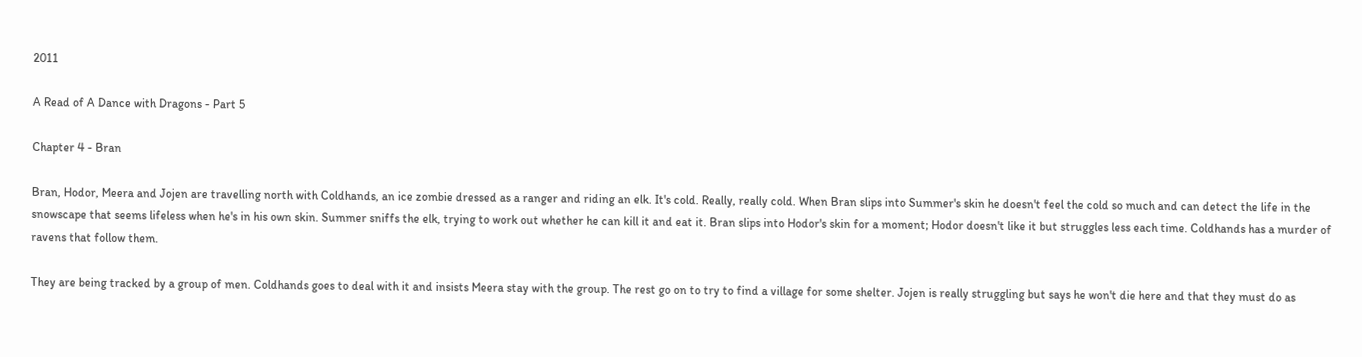2011

A Read of A Dance with Dragons - Part 5

Chapter 4 - Bran

Bran, Hodor, Meera and Jojen are travelling north with Coldhands, an ice zombie dressed as a ranger and riding an elk. It's cold. Really, really cold. When Bran slips into Summer's skin he doesn't feel the cold so much and can detect the life in the snowscape that seems lifeless when he's in his own skin. Summer sniffs the elk, trying to work out whether he can kill it and eat it. Bran slips into Hodor's skin for a moment; Hodor doesn't like it but struggles less each time. Coldhands has a murder of ravens that follow them.

They are being tracked by a group of men. Coldhands goes to deal with it and insists Meera stay with the group. The rest go on to try to find a village for some shelter. Jojen is really struggling but says he won't die here and that they must do as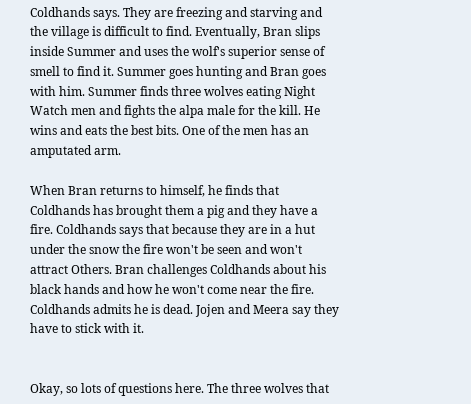Coldhands says. They are freezing and starving and the village is difficult to find. Eventually, Bran slips inside Summer and uses the wolf's superior sense of smell to find it. Summer goes hunting and Bran goes with him. Summer finds three wolves eating Night Watch men and fights the alpa male for the kill. He wins and eats the best bits. One of the men has an amputated arm.

When Bran returns to himself, he finds that Coldhands has brought them a pig and they have a fire. Coldhands says that because they are in a hut under the snow the fire won't be seen and won't attract Others. Bran challenges Coldhands about his black hands and how he won't come near the fire. Coldhands admits he is dead. Jojen and Meera say they have to stick with it.


Okay, so lots of questions here. The three wolves that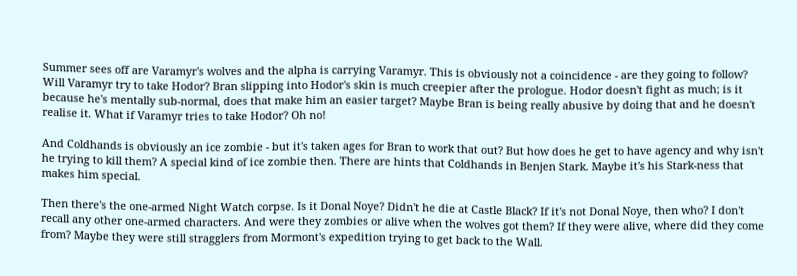Summer sees off are Varamyr's wolves and the alpha is carrying Varamyr. This is obviously not a coincidence - are they going to follow? Will Varamyr try to take Hodor? Bran slipping into Hodor's skin is much creepier after the prologue. Hodor doesn't fight as much; is it because he's mentally sub-normal, does that make him an easier target? Maybe Bran is being really abusive by doing that and he doesn't realise it. What if Varamyr tries to take Hodor? Oh no!

And Coldhands is obviously an ice zombie - but it's taken ages for Bran to work that out? But how does he get to have agency and why isn't he trying to kill them? A special kind of ice zombie then. There are hints that Coldhands in Benjen Stark. Maybe it's his Stark-ness that makes him special.

Then there's the one-armed Night Watch corpse. Is it Donal Noye? Didn't he die at Castle Black? If it's not Donal Noye, then who? I don't recall any other one-armed characters. And were they zombies or alive when the wolves got them? If they were alive, where did they come from? Maybe they were still stragglers from Mormont's expedition trying to get back to the Wall.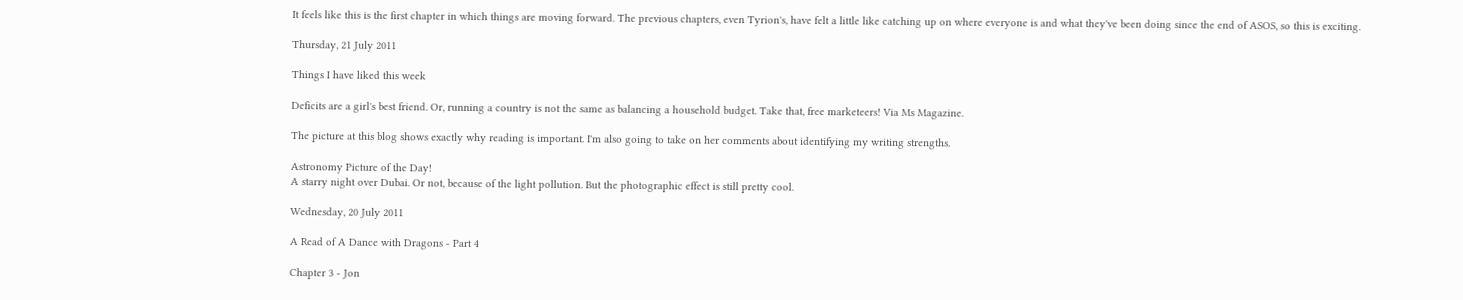It feels like this is the first chapter in which things are moving forward. The previous chapters, even Tyrion's, have felt a little like catching up on where everyone is and what they've been doing since the end of ASOS, so this is exciting.

Thursday, 21 July 2011

Things I have liked this week

Deficits are a girl's best friend. Or, running a country is not the same as balancing a household budget. Take that, free marketeers! Via Ms Magazine.

The picture at this blog shows exactly why reading is important. I'm also going to take on her comments about identifying my writing strengths.

Astronomy Picture of the Day!
A starry night over Dubai. Or not, because of the light pollution. But the photographic effect is still pretty cool.

Wednesday, 20 July 2011

A Read of A Dance with Dragons - Part 4

Chapter 3 - Jon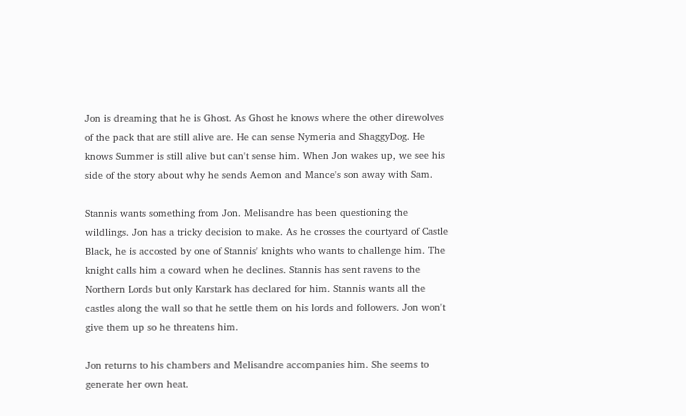Jon is dreaming that he is Ghost. As Ghost he knows where the other direwolves of the pack that are still alive are. He can sense Nymeria and ShaggyDog. He knows Summer is still alive but can't sense him. When Jon wakes up, we see his side of the story about why he sends Aemon and Mance's son away with Sam.

Stannis wants something from Jon. Melisandre has been questioning the wildlings. Jon has a tricky decision to make. As he crosses the courtyard of Castle Black, he is accosted by one of Stannis' knights who wants to challenge him. The knight calls him a coward when he declines. Stannis has sent ravens to the Northern Lords but only Karstark has declared for him. Stannis wants all the castles along the wall so that he settle them on his lords and followers. Jon won't give them up so he threatens him.

Jon returns to his chambers and Melisandre accompanies him. She seems to generate her own heat.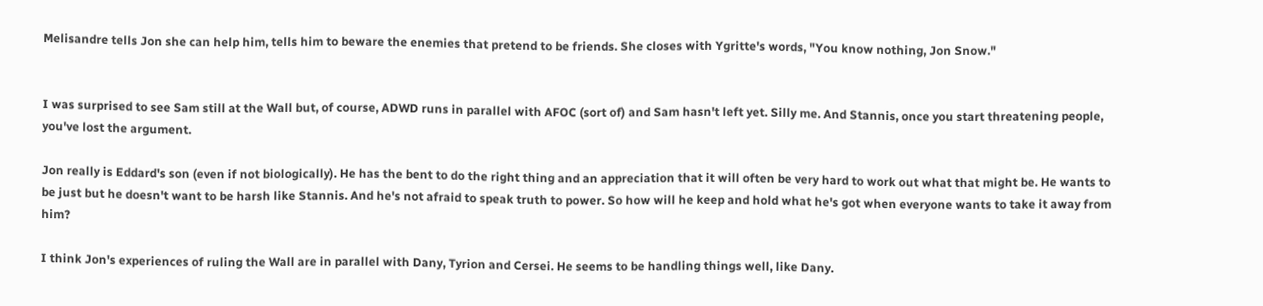Melisandre tells Jon she can help him, tells him to beware the enemies that pretend to be friends. She closes with Ygritte's words, "You know nothing, Jon Snow."


I was surprised to see Sam still at the Wall but, of course, ADWD runs in parallel with AFOC (sort of) and Sam hasn't left yet. Silly me. And Stannis, once you start threatening people, you've lost the argument.

Jon really is Eddard's son (even if not biologically). He has the bent to do the right thing and an appreciation that it will often be very hard to work out what that might be. He wants to be just but he doesn't want to be harsh like Stannis. And he's not afraid to speak truth to power. So how will he keep and hold what he's got when everyone wants to take it away from him?

I think Jon's experiences of ruling the Wall are in parallel with Dany, Tyrion and Cersei. He seems to be handling things well, like Dany.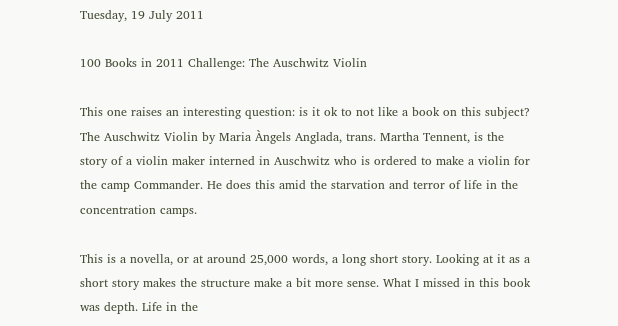Tuesday, 19 July 2011

100 Books in 2011 Challenge: The Auschwitz Violin

This one raises an interesting question: is it ok to not like a book on this subject? The Auschwitz Violin by Maria Àngels Anglada, trans. Martha Tennent, is the story of a violin maker interned in Auschwitz who is ordered to make a violin for the camp Commander. He does this amid the starvation and terror of life in the concentration camps.

This is a novella, or at around 25,000 words, a long short story. Looking at it as a short story makes the structure make a bit more sense. What I missed in this book was depth. Life in the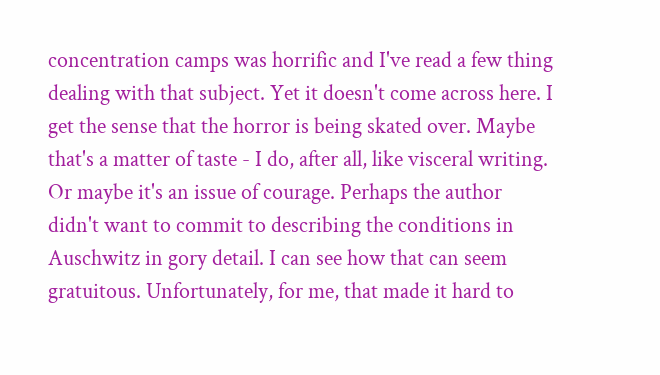concentration camps was horrific and I've read a few thing dealing with that subject. Yet it doesn't come across here. I get the sense that the horror is being skated over. Maybe that's a matter of taste - I do, after all, like visceral writing. Or maybe it's an issue of courage. Perhaps the author didn't want to commit to describing the conditions in Auschwitz in gory detail. I can see how that can seem gratuitous. Unfortunately, for me, that made it hard to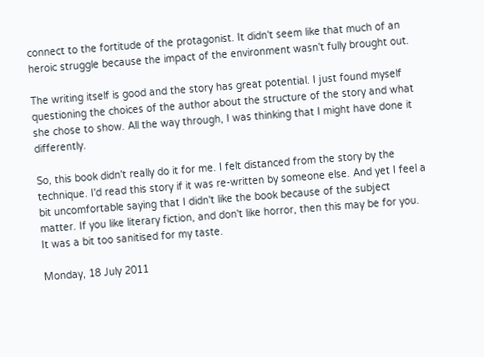connect to the fortitude of the protagonist. It didn't seem like that much of an heroic struggle because the impact of the environment wasn't fully brought out.

The writing itself is good and the story has great potential. I just found myself questioning the choices of the author about the structure of the story and what she chose to show. All the way through, I was thinking that I might have done it differently.

So, this book didn't really do it for me. I felt distanced from the story by the technique. I'd read this story if it was re-written by someone else. And yet I feel a bit uncomfortable saying that I didn't like the book because of the subject matter. If you like literary fiction, and don't like horror, then this may be for you. It was a bit too sanitised for my taste.

Monday, 18 July 2011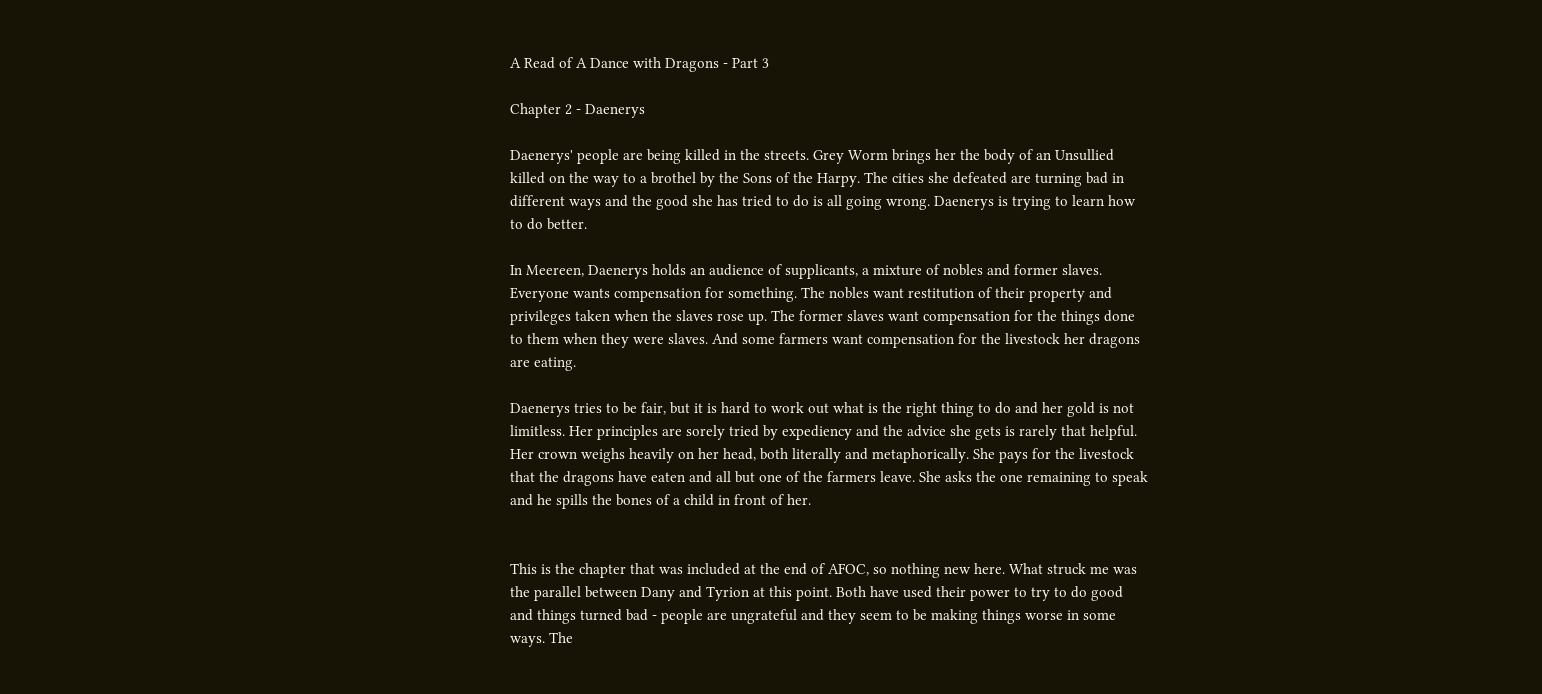A Read of A Dance with Dragons - Part 3

Chapter 2 - Daenerys

Daenerys' people are being killed in the streets. Grey Worm brings her the body of an Unsullied killed on the way to a brothel by the Sons of the Harpy. The cities she defeated are turning bad in different ways and the good she has tried to do is all going wrong. Daenerys is trying to learn how to do better.

In Meereen, Daenerys holds an audience of supplicants, a mixture of nobles and former slaves. Everyone wants compensation for something. The nobles want restitution of their property and privileges taken when the slaves rose up. The former slaves want compensation for the things done to them when they were slaves. And some farmers want compensation for the livestock her dragons are eating.

Daenerys tries to be fair, but it is hard to work out what is the right thing to do and her gold is not limitless. Her principles are sorely tried by expediency and the advice she gets is rarely that helpful. Her crown weighs heavily on her head, both literally and metaphorically. She pays for the livestock that the dragons have eaten and all but one of the farmers leave. She asks the one remaining to speak and he spills the bones of a child in front of her.


This is the chapter that was included at the end of AFOC, so nothing new here. What struck me was the parallel between Dany and Tyrion at this point. Both have used their power to try to do good and things turned bad - people are ungrateful and they seem to be making things worse in some ways. The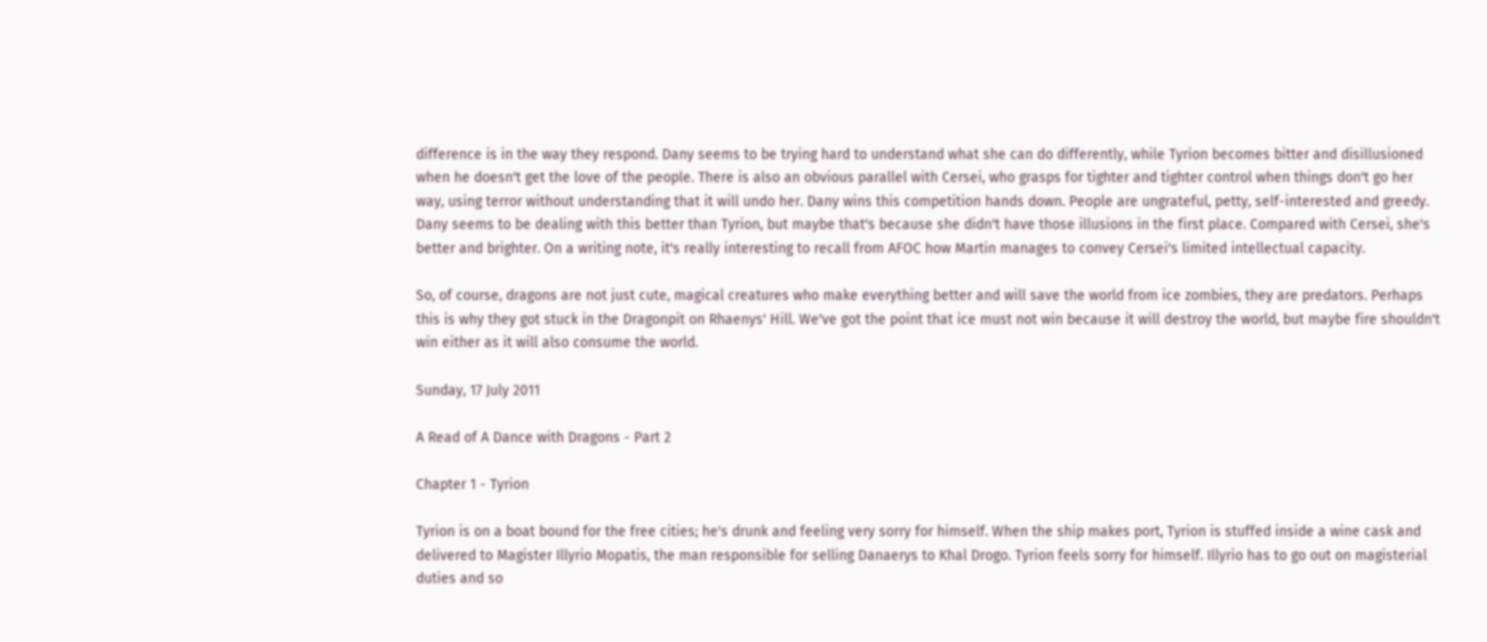difference is in the way they respond. Dany seems to be trying hard to understand what she can do differently, while Tyrion becomes bitter and disillusioned when he doesn't get the love of the people. There is also an obvious parallel with Cersei, who grasps for tighter and tighter control when things don't go her way, using terror without understanding that it will undo her. Dany wins this competition hands down. People are ungrateful, petty, self-interested and greedy. Dany seems to be dealing with this better than Tyrion, but maybe that's because she didn't have those illusions in the first place. Compared with Cersei, she's better and brighter. On a writing note, it's really interesting to recall from AFOC how Martin manages to convey Cersei's limited intellectual capacity.

So, of course, dragons are not just cute, magical creatures who make everything better and will save the world from ice zombies, they are predators. Perhaps this is why they got stuck in the Dragonpit on Rhaenys' Hill. We've got the point that ice must not win because it will destroy the world, but maybe fire shouldn't win either as it will also consume the world.

Sunday, 17 July 2011

A Read of A Dance with Dragons - Part 2

Chapter 1 - Tyrion

Tyrion is on a boat bound for the free cities; he's drunk and feeling very sorry for himself. When the ship makes port, Tyrion is stuffed inside a wine cask and delivered to Magister Illyrio Mopatis, the man responsible for selling Danaerys to Khal Drogo. Tyrion feels sorry for himself. Illyrio has to go out on magisterial duties and so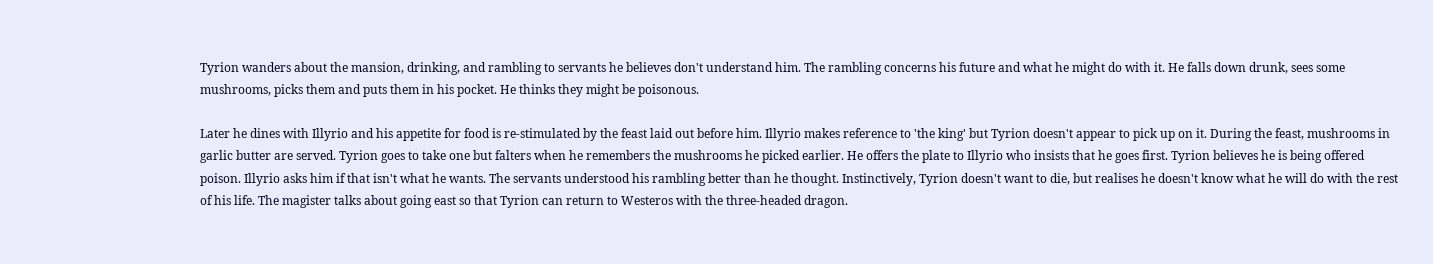Tyrion wanders about the mansion, drinking, and rambling to servants he believes don't understand him. The rambling concerns his future and what he might do with it. He falls down drunk, sees some mushrooms, picks them and puts them in his pocket. He thinks they might be poisonous.

Later he dines with Illyrio and his appetite for food is re-stimulated by the feast laid out before him. Illyrio makes reference to 'the king' but Tyrion doesn't appear to pick up on it. During the feast, mushrooms in garlic butter are served. Tyrion goes to take one but falters when he remembers the mushrooms he picked earlier. He offers the plate to Illyrio who insists that he goes first. Tyrion believes he is being offered poison. Illyrio asks him if that isn't what he wants. The servants understood his rambling better than he thought. Instinctively, Tyrion doesn't want to die, but realises he doesn't know what he will do with the rest of his life. The magister talks about going east so that Tyrion can return to Westeros with the three-headed dragon.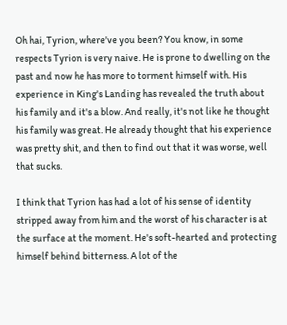Oh hai, Tyrion, where've you been? You know, in some respects Tyrion is very naive. He is prone to dwelling on the past and now he has more to torment himself with. His experience in King's Landing has revealed the truth about his family and it's a blow. And really, it's not like he thought his family was great. He already thought that his experience was pretty shit, and then to find out that it was worse, well that sucks.

I think that Tyrion has had a lot of his sense of identity stripped away from him and the worst of his character is at the surface at the moment. He's soft-hearted and protecting himself behind bitterness. A lot of the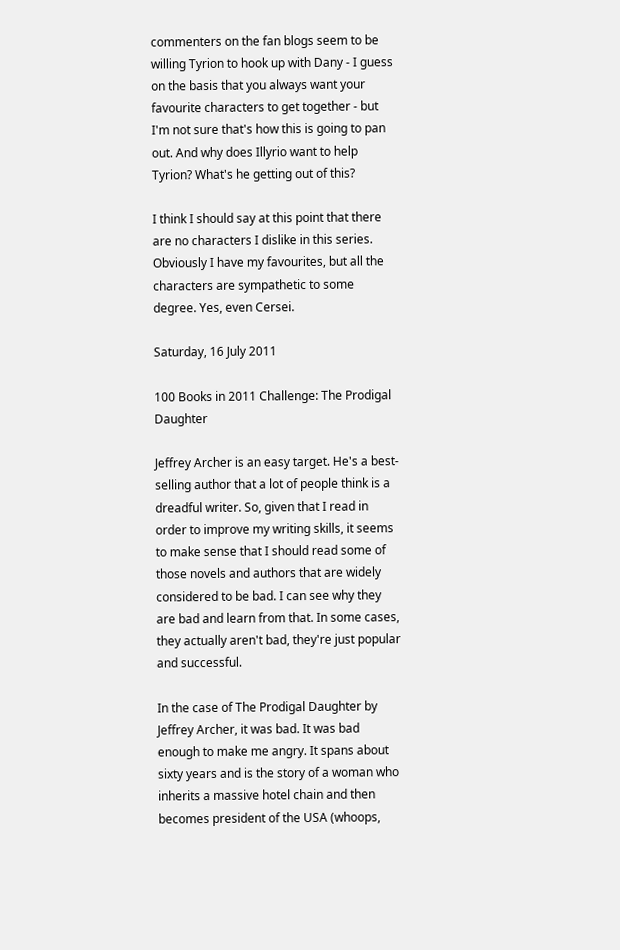commenters on the fan blogs seem to be willing Tyrion to hook up with Dany - I guess on the basis that you always want your favourite characters to get together - but I'm not sure that's how this is going to pan out. And why does Illyrio want to help Tyrion? What's he getting out of this?

I think I should say at this point that there are no characters I dislike in this series. Obviously I have my favourites, but all the characters are sympathetic to some degree. Yes, even Cersei.

Saturday, 16 July 2011

100 Books in 2011 Challenge: The Prodigal Daughter

Jeffrey Archer is an easy target. He's a best-selling author that a lot of people think is a dreadful writer. So, given that I read in order to improve my writing skills, it seems to make sense that I should read some of those novels and authors that are widely considered to be bad. I can see why they are bad and learn from that. In some cases, they actually aren't bad, they're just popular and successful.

In the case of The Prodigal Daughter by Jeffrey Archer, it was bad. It was bad enough to make me angry. It spans about sixty years and is the story of a woman who inherits a massive hotel chain and then becomes president of the USA (whoops,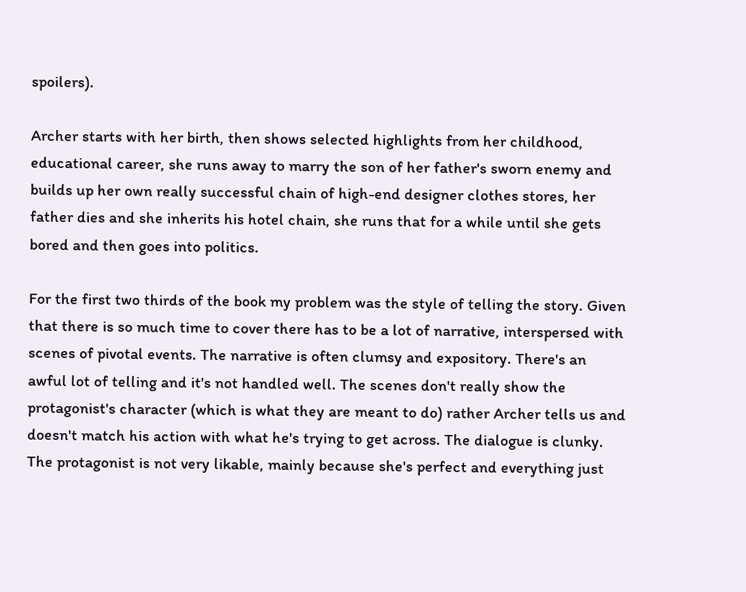spoilers).

Archer starts with her birth, then shows selected highlights from her childhood, educational career, she runs away to marry the son of her father's sworn enemy and builds up her own really successful chain of high-end designer clothes stores, her father dies and she inherits his hotel chain, she runs that for a while until she gets bored and then goes into politics.

For the first two thirds of the book my problem was the style of telling the story. Given that there is so much time to cover there has to be a lot of narrative, interspersed with scenes of pivotal events. The narrative is often clumsy and expository. There's an awful lot of telling and it's not handled well. The scenes don't really show the protagonist's character (which is what they are meant to do) rather Archer tells us and doesn't match his action with what he's trying to get across. The dialogue is clunky. The protagonist is not very likable, mainly because she's perfect and everything just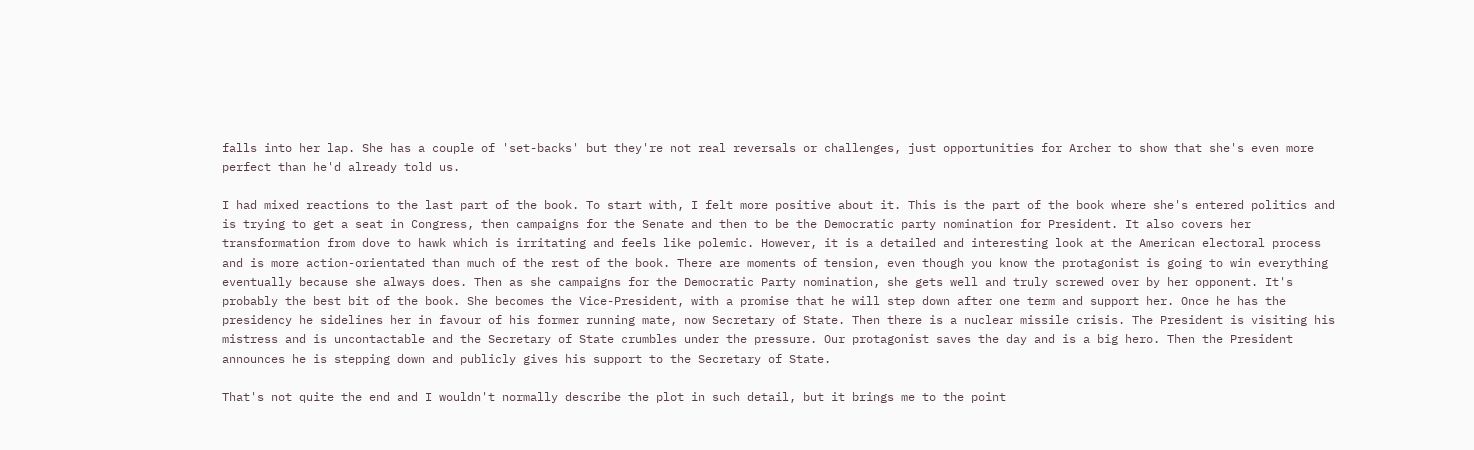falls into her lap. She has a couple of 'set-backs' but they're not real reversals or challenges, just opportunities for Archer to show that she's even more perfect than he'd already told us.

I had mixed reactions to the last part of the book. To start with, I felt more positive about it. This is the part of the book where she's entered politics and is trying to get a seat in Congress, then campaigns for the Senate and then to be the Democratic party nomination for President. It also covers her transformation from dove to hawk which is irritating and feels like polemic. However, it is a detailed and interesting look at the American electoral process and is more action-orientated than much of the rest of the book. There are moments of tension, even though you know the protagonist is going to win everything eventually because she always does. Then as she campaigns for the Democratic Party nomination, she gets well and truly screwed over by her opponent. It's probably the best bit of the book. She becomes the Vice-President, with a promise that he will step down after one term and support her. Once he has the presidency he sidelines her in favour of his former running mate, now Secretary of State. Then there is a nuclear missile crisis. The President is visiting his mistress and is uncontactable and the Secretary of State crumbles under the pressure. Our protagonist saves the day and is a big hero. Then the President announces he is stepping down and publicly gives his support to the Secretary of State.

That's not quite the end and I wouldn't normally describe the plot in such detail, but it brings me to the point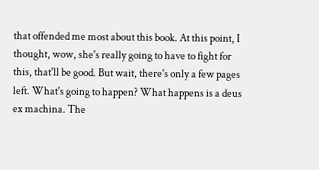that offended me most about this book. At this point, I thought, wow, she's really going to have to fight for this, that'll be good. But wait, there's only a few pages left. What's going to happen? What happens is a deus ex machina. The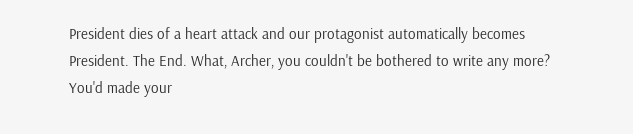President dies of a heart attack and our protagonist automatically becomes President. The End. What, Archer, you couldn't be bothered to write any more? You'd made your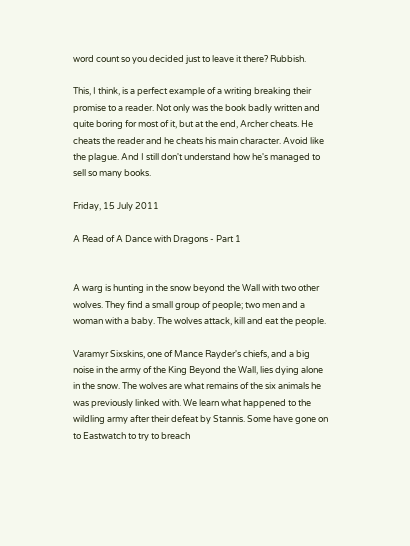word count so you decided just to leave it there? Rubbish.

This, I think, is a perfect example of a writing breaking their promise to a reader. Not only was the book badly written and quite boring for most of it, but at the end, Archer cheats. He cheats the reader and he cheats his main character. Avoid like the plague. And I still don't understand how he's managed to sell so many books.

Friday, 15 July 2011

A Read of A Dance with Dragons - Part 1


A warg is hunting in the snow beyond the Wall with two other wolves. They find a small group of people; two men and a woman with a baby. The wolves attack, kill and eat the people.

Varamyr Sixskins, one of Mance Rayder's chiefs, and a big noise in the army of the King Beyond the Wall, lies dying alone in the snow. The wolves are what remains of the six animals he was previously linked with. We learn what happened to the wildling army after their defeat by Stannis. Some have gone on to Eastwatch to try to breach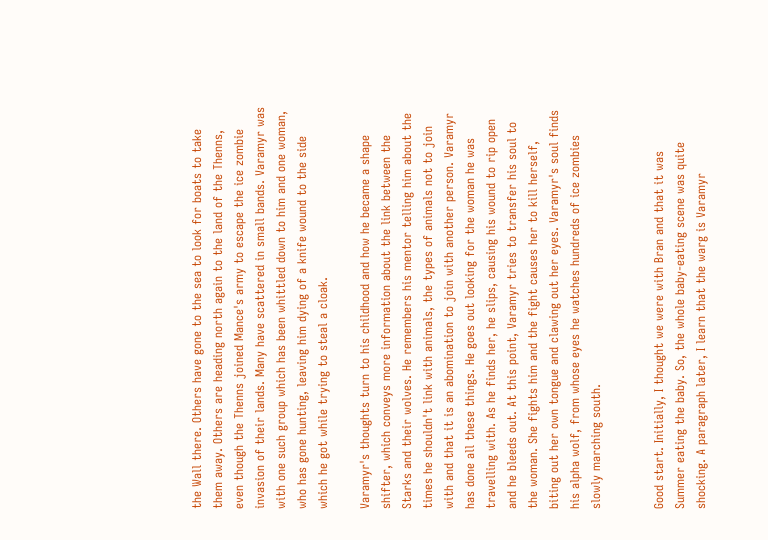the Wall there. Others have gone to the sea to look for boats to take them away. Others are heading north again to the land of the Thenns, even though the Thenns joined Mance's army to escape the ice zombie invasion of their lands. Many have scattered in small bands. Varamyr was with one such group which has been whittled down to him and one woman, who has gone hunting, leaving him dying of a knife wound to the side which he got while trying to steal a cloak.

Varamyr's thoughts turn to his childhood and how he became a shape shifter, which conveys more information about the link between the Starks and their wolves. He remembers his mentor telling him about the times he shouldn't link with animals, the types of animals not to join with and that it is an abomination to join with another person. Varamyr has done all these things. He goes out looking for the woman he was travelling with. As he finds her, he slips, causing his wound to rip open and he bleeds out. At this point, Varamyr tries to transfer his soul to the woman. She fights him and the fight causes her to kill herself, biting out her own tongue and clawing out her eyes. Varamyr's soul finds his alpha wolf, from whose eyes he watches hundreds of ice zombies slowly marching south.


Good start. Initially, I thought we were with Bran and that it was Summer eating the baby. So, the whole baby-eating scene was quite shocking. A paragraph later, I learn that the warg is Varamyr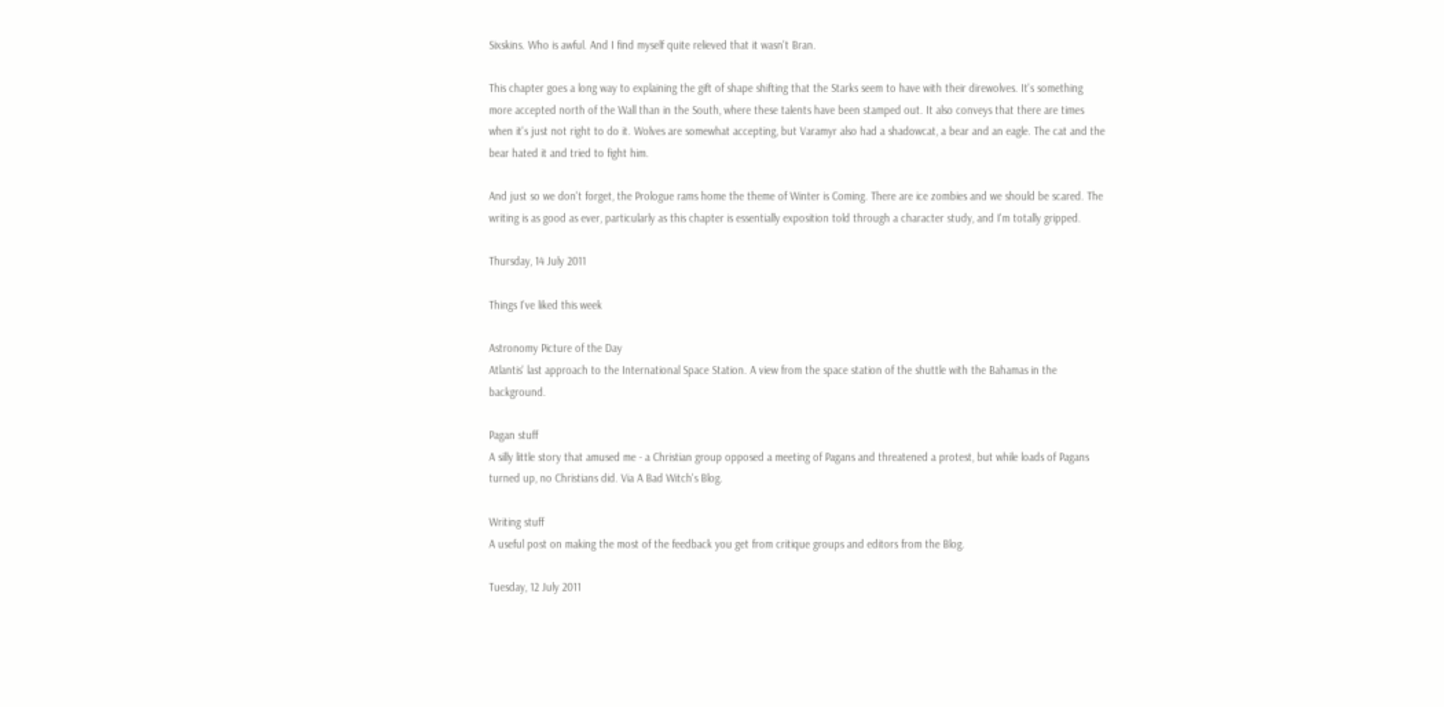Sixskins. Who is awful. And I find myself quite relieved that it wasn't Bran.

This chapter goes a long way to explaining the gift of shape shifting that the Starks seem to have with their direwolves. It's something more accepted north of the Wall than in the South, where these talents have been stamped out. It also conveys that there are times when it's just not right to do it. Wolves are somewhat accepting, but Varamyr also had a shadowcat, a bear and an eagle. The cat and the bear hated it and tried to fight him.

And just so we don't forget, the Prologue rams home the theme of Winter is Coming. There are ice zombies and we should be scared. The writing is as good as ever, particularly as this chapter is essentially exposition told through a character study, and I'm totally gripped.

Thursday, 14 July 2011

Things I've liked this week

Astronomy Picture of the Day
Atlantis' last approach to the International Space Station. A view from the space station of the shuttle with the Bahamas in the background.

Pagan stuff
A silly little story that amused me - a Christian group opposed a meeting of Pagans and threatened a protest, but while loads of Pagans turned up, no Christians did. Via A Bad Witch's Blog.

Writing stuff
A useful post on making the most of the feedback you get from critique groups and editors from the Blog.

Tuesday, 12 July 2011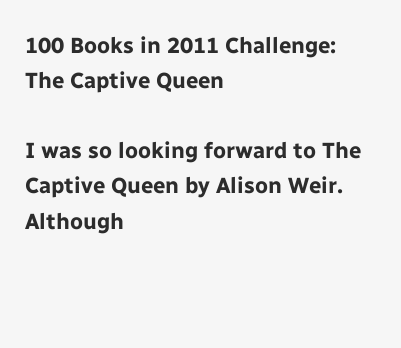100 Books in 2011 Challenge: The Captive Queen

I was so looking forward to The Captive Queen by Alison Weir. Although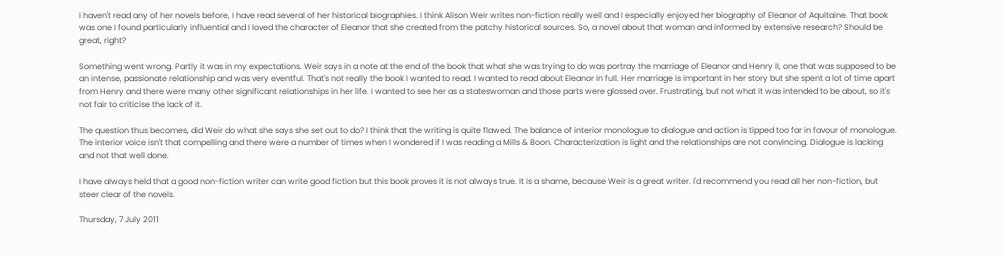I haven't read any of her novels before, I have read several of her historical biographies. I think Alison Weir writes non-fiction really well and I especially enjoyed her biography of Eleanor of Aquitaine. That book was one I found particularly influential and I loved the character of Eleanor that she created from the patchy historical sources. So, a novel about that woman and informed by extensive research? Should be great, right?

Something went wrong. Partly it was in my expectations. Weir says in a note at the end of the book that what she was trying to do was portray the marriage of Eleanor and Henry II, one that was supposed to be an intense, passionate relationship and was very eventful. That's not really the book I wanted to read. I wanted to read about Eleanor in full. Her marriage is important in her story but she spent a lot of time apart from Henry and there were many other significant relationships in her life. I wanted to see her as a stateswoman and those parts were glossed over. Frustrating, but not what it was intended to be about, so it's not fair to criticise the lack of it.

The question thus becomes, did Weir do what she says she set out to do? I think that the writing is quite flawed. The balance of interior monologue to dialogue and action is tipped too far in favour of monologue. The interior voice isn't that compelling and there were a number of times when I wondered if I was reading a Mills & Boon. Characterization is light and the relationships are not convincing. Dialogue is lacking and not that well done.

I have always held that a good non-fiction writer can write good fiction but this book proves it is not always true. It is a shame, because Weir is a great writer. I'd recommend you read all her non-fiction, but steer clear of the novels.

Thursday, 7 July 2011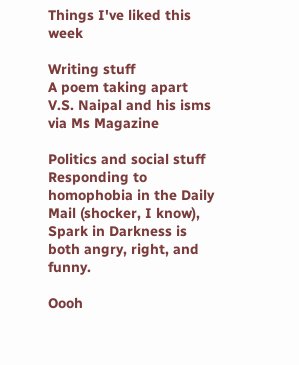Things I've liked this week

Writing stuff
A poem taking apart V.S. Naipal and his isms via Ms Magazine

Politics and social stuff
Responding to homophobia in the Daily Mail (shocker, I know), Spark in Darkness is both angry, right, and funny.

Oooh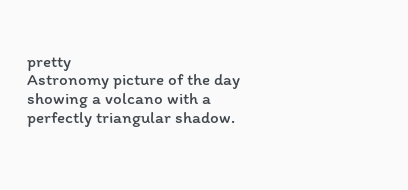pretty
Astronomy picture of the day showing a volcano with a perfectly triangular shadow.